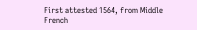First attested 1564, from Middle French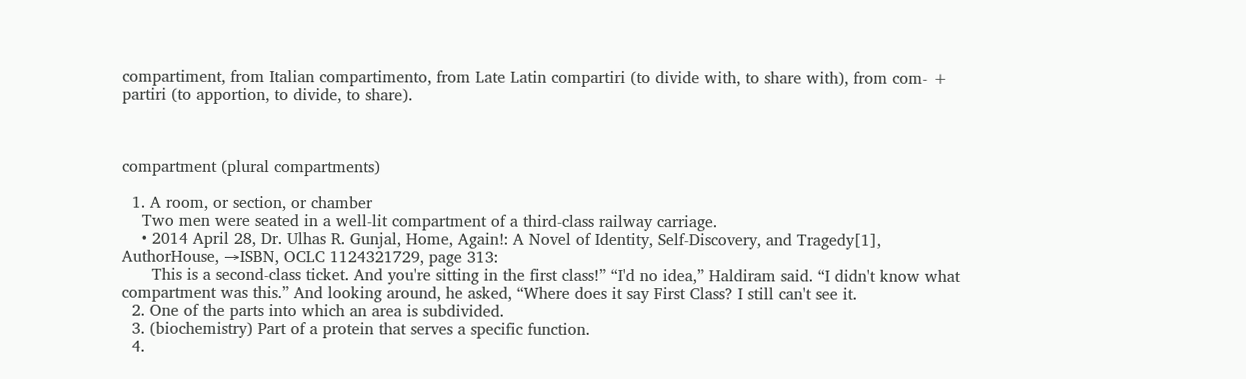compartiment, from Italian compartimento, from Late Latin compartiri (to divide with, to share with), from com- + partiri (to apportion, to divide, to share).



compartment (plural compartments)

  1. A room, or section, or chamber
    Two men were seated in a well-lit compartment of a third-class railway carriage.
    • 2014 April 28, Dr. Ulhas R. Gunjal, Home, Again!: A Novel of Identity, Self-Discovery, and Tragedy[1], AuthorHouse, →ISBN, OCLC 1124321729, page 313:
      This is a second-class ticket. And you're sitting in the first class!” “I'd no idea,” Haldiram said. “I didn't know what compartment was this.” And looking around, he asked, “Where does it say First Class? I still can't see it.
  2. One of the parts into which an area is subdivided.
  3. (biochemistry) Part of a protein that serves a specific function.
  4.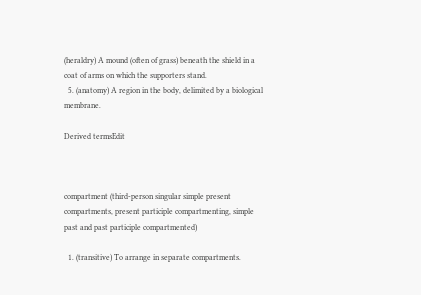(heraldry) A mound (often of grass) beneath the shield in a coat of arms on which the supporters stand.
  5. (anatomy) A region in the body, delimited by a biological membrane.

Derived termsEdit



compartment (third-person singular simple present compartments, present participle compartmenting, simple past and past participle compartmented)

  1. (transitive) To arrange in separate compartments.